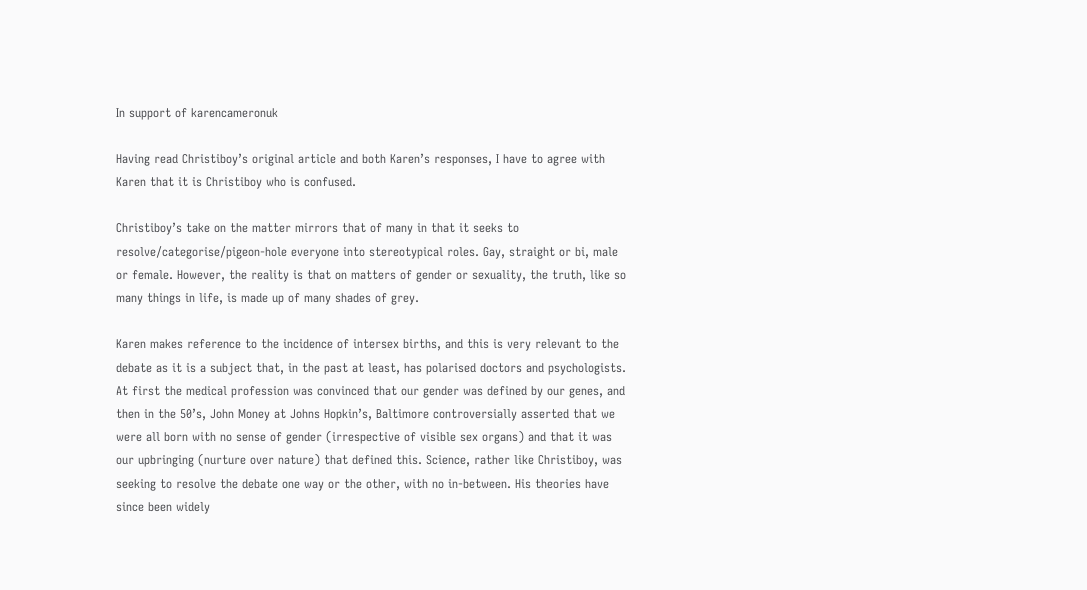In support of karencameronuk

Having read Christiboy’s original article and both Karen’s responses, I have to agree with Karen that it is Christiboy who is confused.

Christiboy’s take on the matter mirrors that of many in that it seeks to resolve/categorise/pigeon-hole everyone into stereotypical roles. Gay, straight or bi, male or female. However, the reality is that on matters of gender or sexuality, the truth, like so many things in life, is made up of many shades of grey.

Karen makes reference to the incidence of intersex births, and this is very relevant to the debate as it is a subject that, in the past at least, has polarised doctors and psychologists. At first the medical profession was convinced that our gender was defined by our genes, and then in the 50’s, John Money at Johns Hopkin’s, Baltimore controversially asserted that we were all born with no sense of gender (irrespective of visible sex organs) and that it was our upbringing (nurture over nature) that defined this. Science, rather like Christiboy, was seeking to resolve the debate one way or the other, with no in-between. His theories have since been widely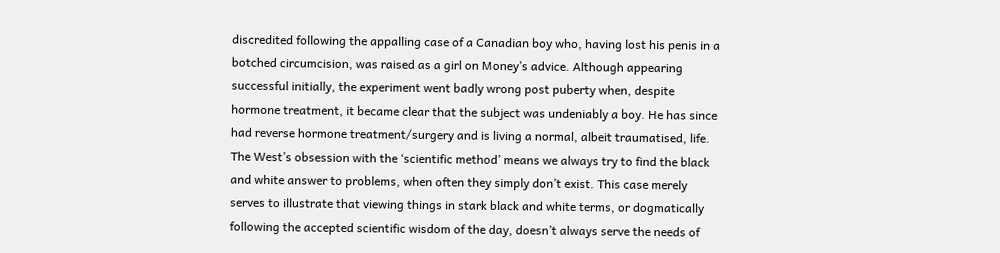discredited following the appalling case of a Canadian boy who, having lost his penis in a botched circumcision, was raised as a girl on Money’s advice. Although appearing successful initially, the experiment went badly wrong post puberty when, despite hormone treatment, it became clear that the subject was undeniably a boy. He has since had reverse hormone treatment/surgery and is living a normal, albeit traumatised, life. The West’s obsession with the ‘scientific method’ means we always try to find the black and white answer to problems, when often they simply don’t exist. This case merely serves to illustrate that viewing things in stark black and white terms, or dogmatically following the accepted scientific wisdom of the day, doesn’t always serve the needs of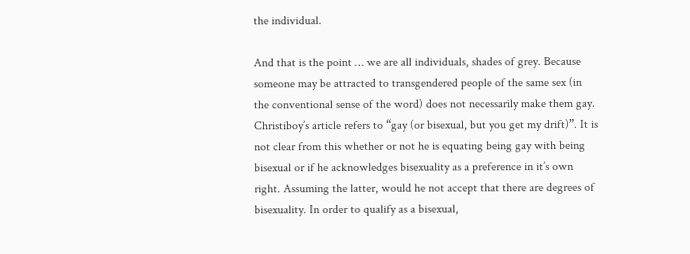the individual.

And that is the point … we are all individuals, shades of grey. Because someone may be attracted to transgendered people of the same sex (in the conventional sense of the word) does not necessarily make them gay. Christiboy’s article refers to “gay (or bisexual, but you get my drift)”. It is not clear from this whether or not he is equating being gay with being bisexual or if he acknowledges bisexuality as a preference in it’s own right. Assuming the latter, would he not accept that there are degrees of bisexuality. In order to qualify as a bisexual,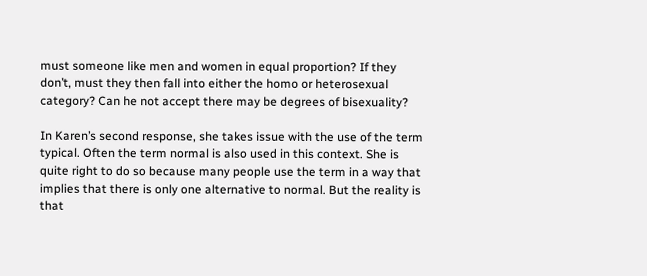must someone like men and women in equal proportion? If they don’t, must they then fall into either the homo or heterosexual category? Can he not accept there may be degrees of bisexuality?

In Karen’s second response, she takes issue with the use of the term typical. Often the term normal is also used in this context. She is quite right to do so because many people use the term in a way that implies that there is only one alternative to normal. But the reality is that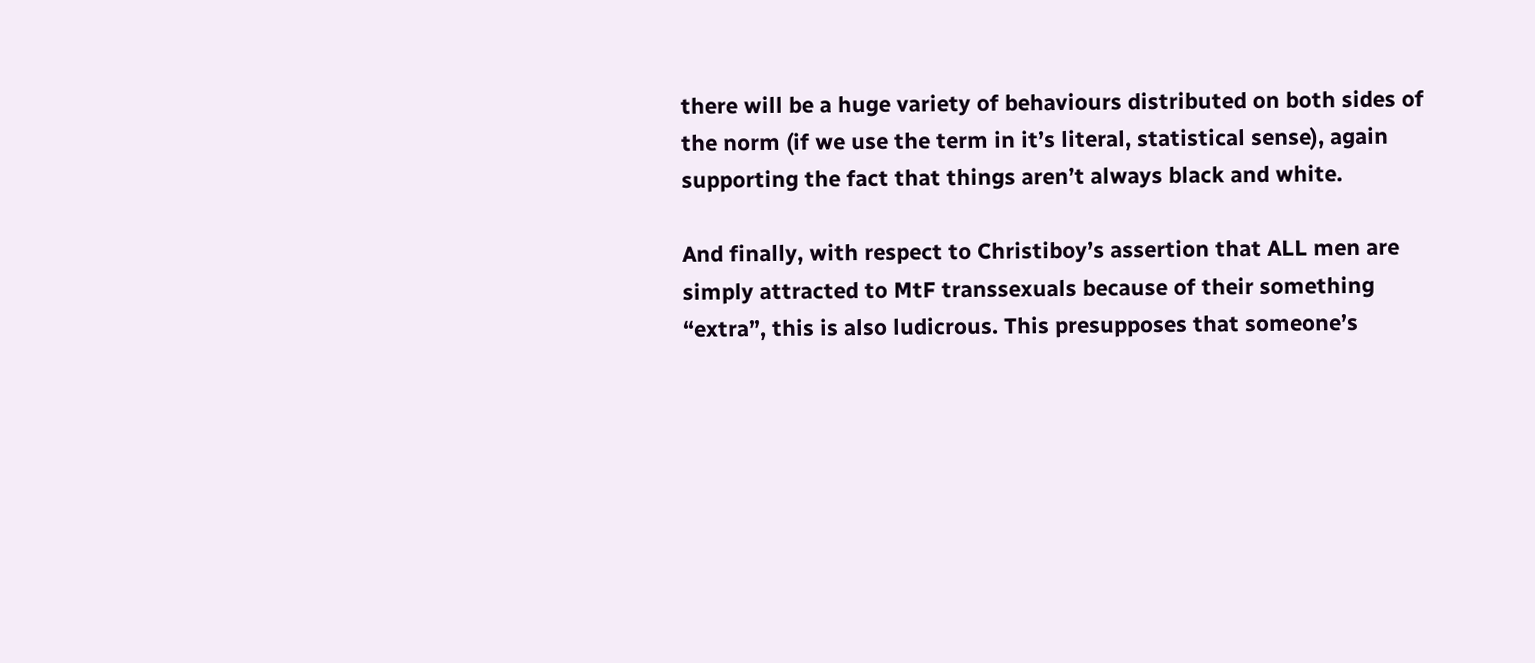there will be a huge variety of behaviours distributed on both sides of the norm (if we use the term in it’s literal, statistical sense), again supporting the fact that things aren’t always black and white.

And finally, with respect to Christiboy’s assertion that ALL men are simply attracted to MtF transsexuals because of their something “extra”, this is also ludicrous. This presupposes that someone’s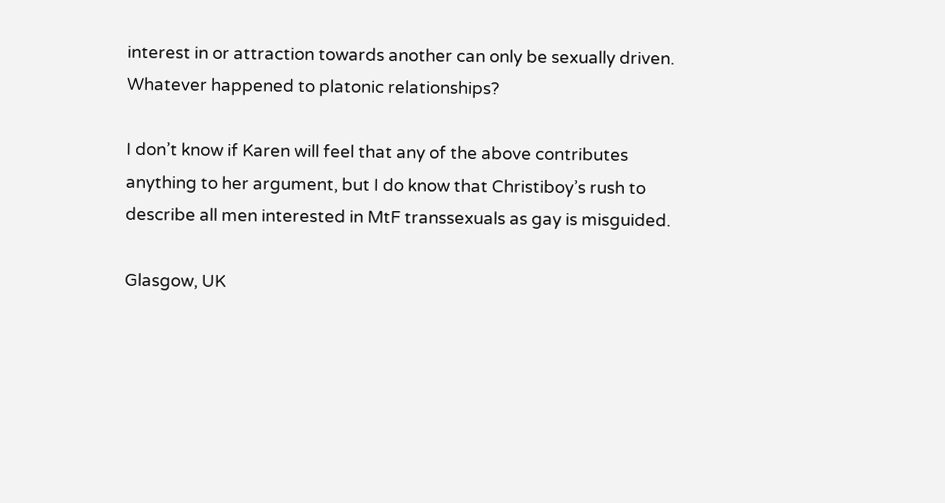interest in or attraction towards another can only be sexually driven. Whatever happened to platonic relationships?

I don’t know if Karen will feel that any of the above contributes anything to her argument, but I do know that Christiboy’s rush to describe all men interested in MtF transsexuals as gay is misguided.

Glasgow, UK